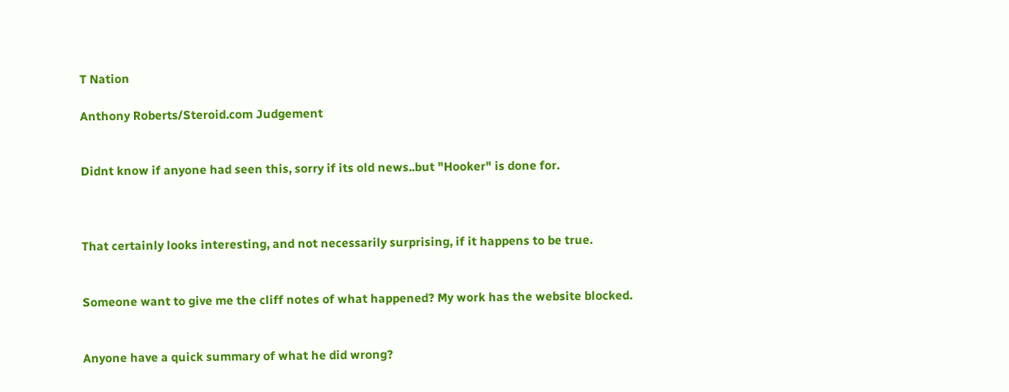T Nation

Anthony Roberts/Steroid.com Judgement


Didnt know if anyone had seen this, sorry if its old news..but "Hooker" is done for.



That certainly looks interesting, and not necessarily surprising, if it happens to be true.


Someone want to give me the cliff notes of what happened? My work has the website blocked.


Anyone have a quick summary of what he did wrong?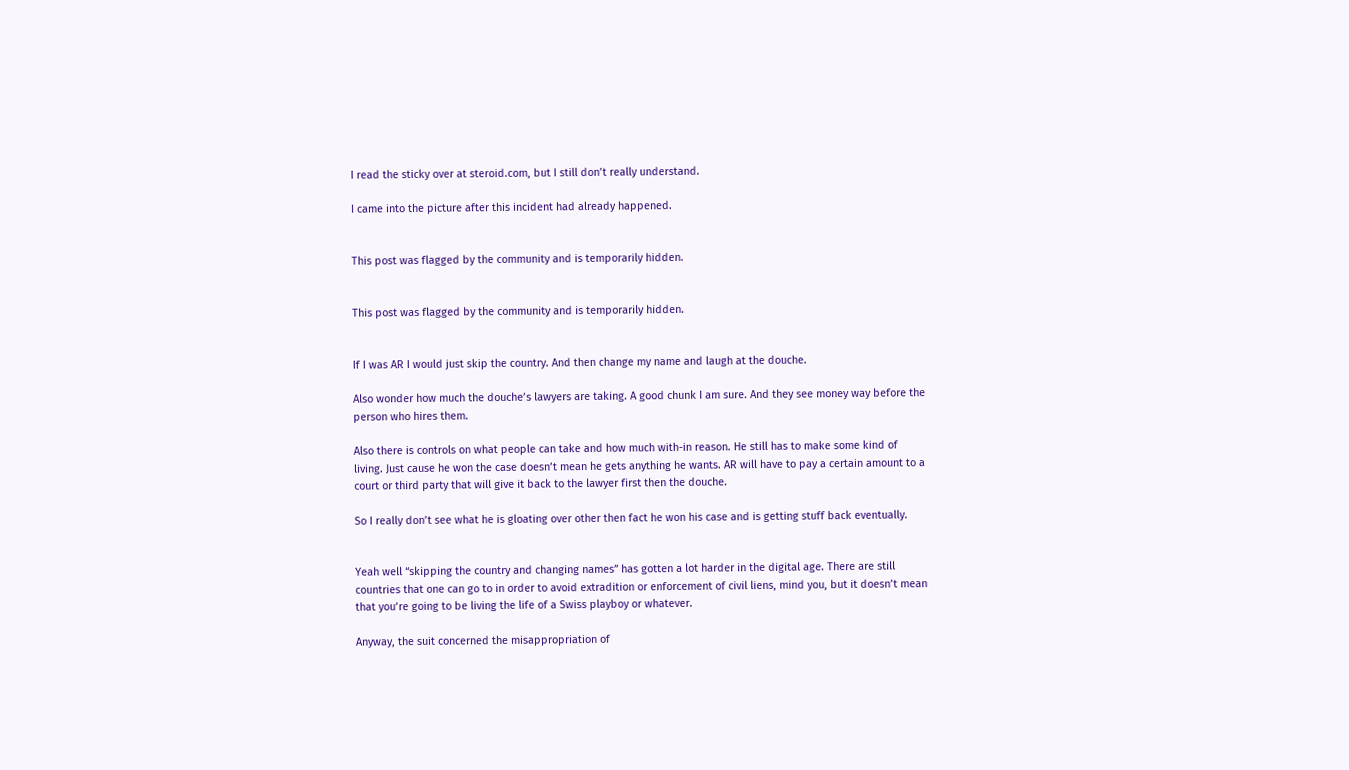I read the sticky over at steroid.com, but I still don’t really understand.

I came into the picture after this incident had already happened.


This post was flagged by the community and is temporarily hidden.


This post was flagged by the community and is temporarily hidden.


If I was AR I would just skip the country. And then change my name and laugh at the douche.

Also wonder how much the douche’s lawyers are taking. A good chunk I am sure. And they see money way before the person who hires them.

Also there is controls on what people can take and how much with-in reason. He still has to make some kind of living. Just cause he won the case doesn’t mean he gets anything he wants. AR will have to pay a certain amount to a court or third party that will give it back to the lawyer first then the douche.

So I really don’t see what he is gloating over other then fact he won his case and is getting stuff back eventually.


Yeah well “skipping the country and changing names” has gotten a lot harder in the digital age. There are still countries that one can go to in order to avoid extradition or enforcement of civil liens, mind you, but it doesn’t mean that you’re going to be living the life of a Swiss playboy or whatever.

Anyway, the suit concerned the misappropriation of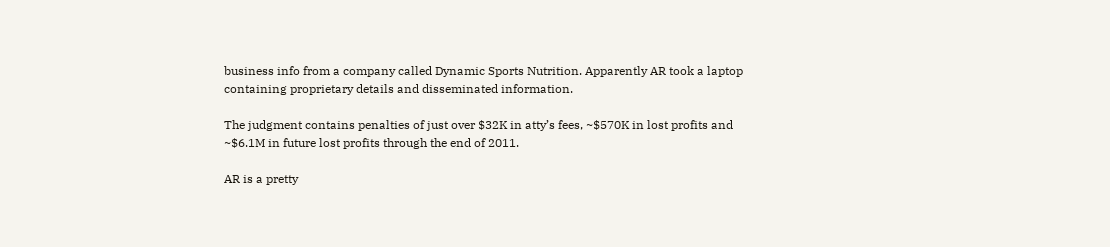business info from a company called Dynamic Sports Nutrition. Apparently AR took a laptop containing proprietary details and disseminated information.

The judgment contains penalties of just over $32K in atty’s fees, ~$570K in lost profits and ~$6.1M in future lost profits through the end of 2011.

AR is a pretty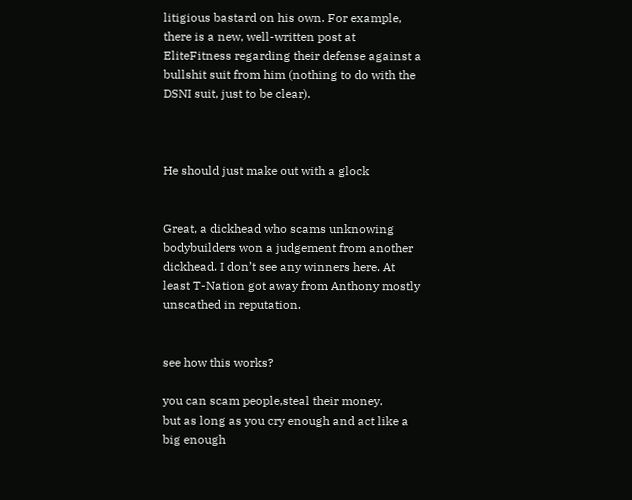litigious bastard on his own. For example, there is a new, well-written post at EliteFitness regarding their defense against a bullshit suit from him (nothing to do with the DSNI suit, just to be clear).



He should just make out with a glock


Great, a dickhead who scams unknowing bodybuilders won a judgement from another dickhead. I don’t see any winners here. At least T-Nation got away from Anthony mostly unscathed in reputation.


see how this works?

you can scam people,steal their money.
but as long as you cry enough and act like a big enough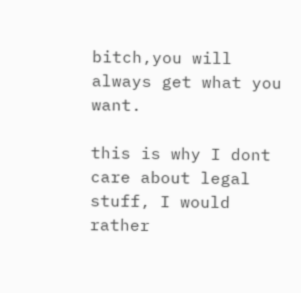bitch,you will always get what you want.

this is why I dont care about legal stuff, I would rather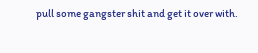pull some gangster shit and get it over with.